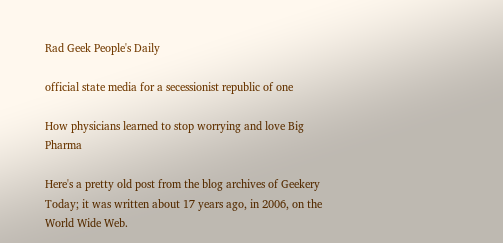Rad Geek People's Daily

official state media for a secessionist republic of one

How physicians learned to stop worrying and love Big Pharma

Here's a pretty old post from the blog archives of Geekery Today; it was written about 17 years ago, in 2006, on the World Wide Web.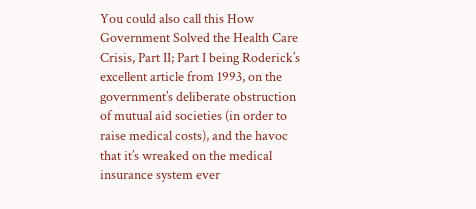You could also call this How Government Solved the Health Care Crisis, Part II; Part I being Roderick’s excellent article from 1993, on the government’s deliberate obstruction of mutual aid societies (in order to raise medical costs), and the havoc that it’s wreaked on the medical insurance system ever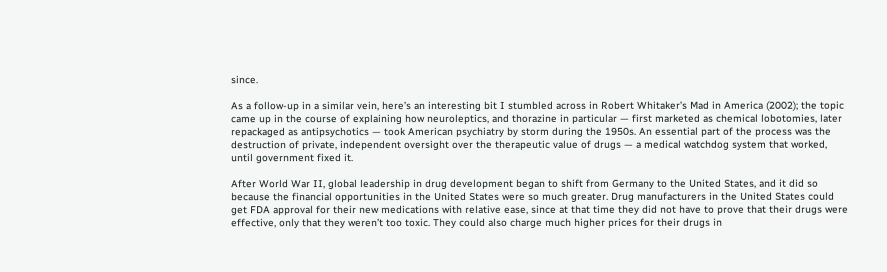since.

As a follow-up in a similar vein, here’s an interesting bit I stumbled across in Robert Whitaker’s Mad in America (2002); the topic came up in the course of explaining how neuroleptics, and thorazine in particular — first marketed as chemical lobotomies, later repackaged as antipsychotics — took American psychiatry by storm during the 1950s. An essential part of the process was the destruction of private, independent oversight over the therapeutic value of drugs — a medical watchdog system that worked, until government fixed it.

After World War II, global leadership in drug development began to shift from Germany to the United States, and it did so because the financial opportunities in the United States were so much greater. Drug manufacturers in the United States could get FDA approval for their new medications with relative ease, since at that time they did not have to prove that their drugs were effective, only that they weren’t too toxic. They could also charge much higher prices for their drugs in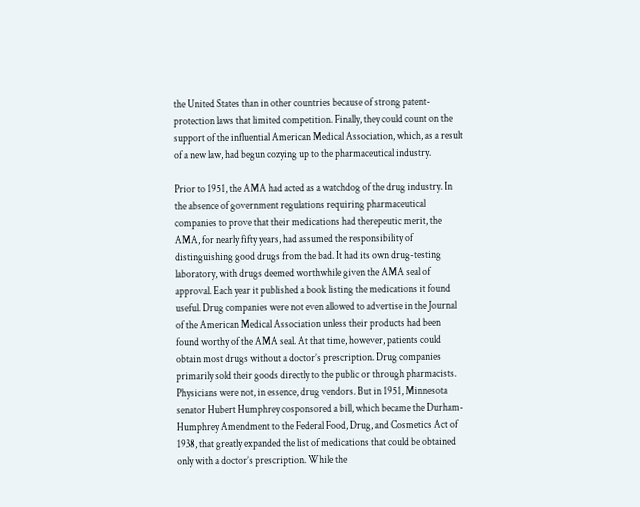the United States than in other countries because of strong patent-protection laws that limited competition. Finally, they could count on the support of the influential American Medical Association, which, as a result of a new law, had begun cozying up to the pharmaceutical industry.

Prior to 1951, the AMA had acted as a watchdog of the drug industry. In the absence of government regulations requiring pharmaceutical companies to prove that their medications had therepeutic merit, the AMA, for nearly fifty years, had assumed the responsibility of distinguishing good drugs from the bad. It had its own drug-testing laboratory, with drugs deemed worthwhile given the AMA seal of approval. Each year it published a book listing the medications it found useful. Drug companies were not even allowed to advertise in the Journal of the American Medical Association unless their products had been found worthy of the AMA seal. At that time, however, patients could obtain most drugs without a doctor’s prescription. Drug companies primarily sold their goods directly to the public or through pharmacists. Physicians were not, in essence, drug vendors. But in 1951, Minnesota senator Hubert Humphrey cosponsored a bill, which became the Durham-Humphrey Amendment to the Federal Food, Drug, and Cosmetics Act of 1938, that greatly expanded the list of medications that could be obtained only with a doctor’s prescription. While the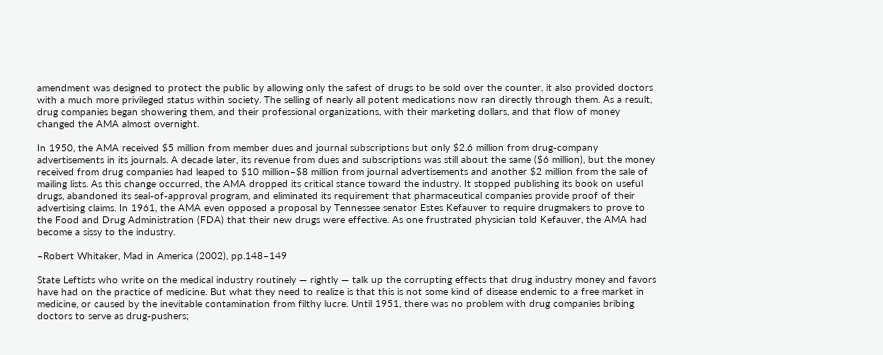amendment was designed to protect the public by allowing only the safest of drugs to be sold over the counter, it also provided doctors with a much more privileged status within society. The selling of nearly all potent medications now ran directly through them. As a result, drug companies began showering them, and their professional organizations, with their marketing dollars, and that flow of money changed the AMA almost overnight.

In 1950, the AMA received $5 million from member dues and journal subscriptions but only $2.6 million from drug-company advertisements in its journals. A decade later, its revenue from dues and subscriptions was still about the same ($6 million), but the money received from drug companies had leaped to $10 million–$8 million from journal advertisements and another $2 million from the sale of mailing lists. As this change occurred, the AMA dropped its critical stance toward the industry. It stopped publishing its book on useful drugs, abandoned its seal-of-approval program, and eliminated its requirement that pharmaceutical companies provide proof of their advertising claims. In 1961, the AMA even opposed a proposal by Tennessee senator Estes Kefauver to require drugmakers to prove to the Food and Drug Administration (FDA) that their new drugs were effective. As one frustrated physician told Kefauver, the AMA had become a sissy to the industry.

–Robert Whitaker, Mad in America (2002), pp.148–149

State Leftists who write on the medical industry routinely — rightly — talk up the corrupting effects that drug industry money and favors have had on the practice of medicine. But what they need to realize is that this is not some kind of disease endemic to a free market in medicine, or caused by the inevitable contamination from filthy lucre. Until 1951, there was no problem with drug companies bribing doctors to serve as drug-pushers;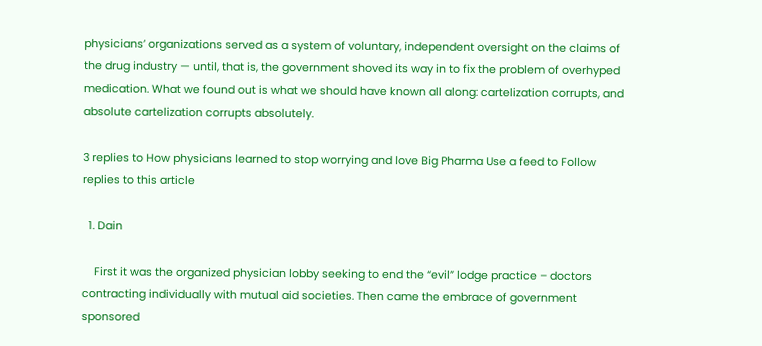physicians’ organizations served as a system of voluntary, independent oversight on the claims of the drug industry — until, that is, the government shoved its way in to fix the problem of overhyped medication. What we found out is what we should have known all along: cartelization corrupts, and absolute cartelization corrupts absolutely.

3 replies to How physicians learned to stop worrying and love Big Pharma Use a feed to Follow replies to this article

  1. Dain

    First it was the organized physician lobby seeking to end the “evil” lodge practice – doctors contracting individually with mutual aid societies. Then came the embrace of government sponsored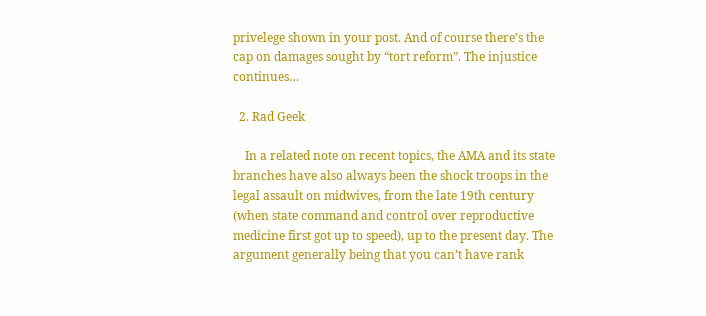privelege shown in your post. And of course there’s the cap on damages sought by “tort reform”. The injustice continues…

  2. Rad Geek

    In a related note on recent topics, the AMA and its state branches have also always been the shock troops in the legal assault on midwives, from the late 19th century (when state command and control over reproductive medicine first got up to speed), up to the present day. The argument generally being that you can’t have rank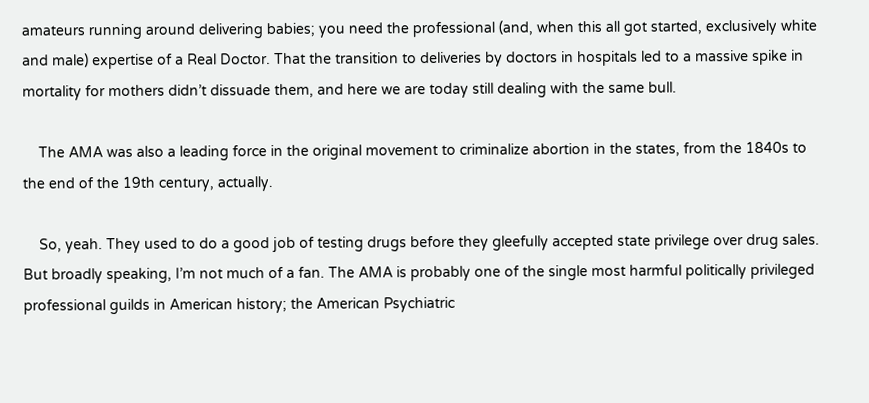amateurs running around delivering babies; you need the professional (and, when this all got started, exclusively white and male) expertise of a Real Doctor. That the transition to deliveries by doctors in hospitals led to a massive spike in mortality for mothers didn’t dissuade them, and here we are today still dealing with the same bull.

    The AMA was also a leading force in the original movement to criminalize abortion in the states, from the 1840s to the end of the 19th century, actually.

    So, yeah. They used to do a good job of testing drugs before they gleefully accepted state privilege over drug sales. But broadly speaking, I’m not much of a fan. The AMA is probably one of the single most harmful politically privileged professional guilds in American history; the American Psychiatric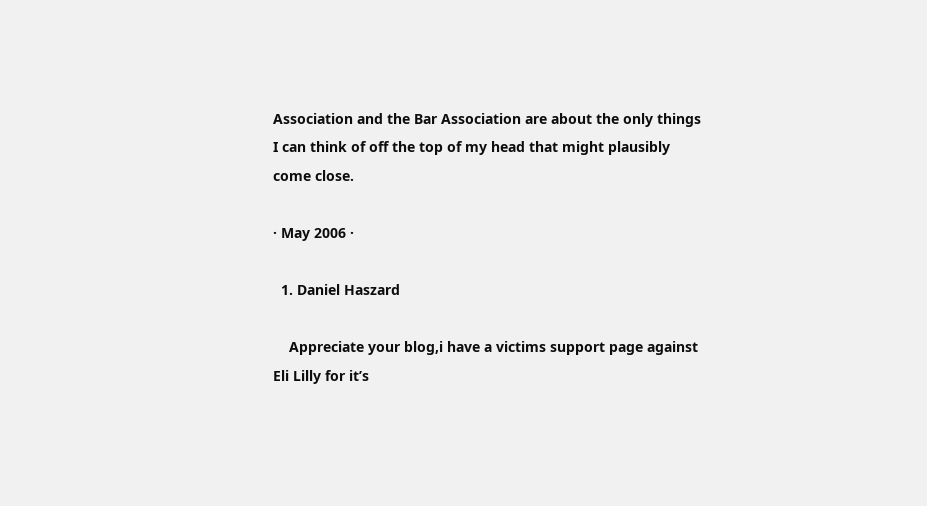Association and the Bar Association are about the only things I can think of off the top of my head that might plausibly come close.

· May 2006 ·

  1. Daniel Haszard

    Appreciate your blog,i have a victims support page against Eli Lilly for it’s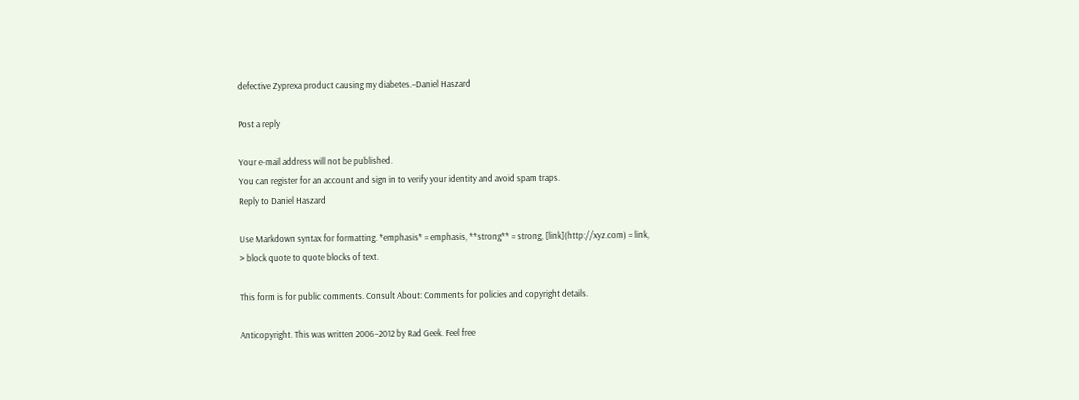defective Zyprexa product causing my diabetes.–Daniel Haszard

Post a reply

Your e-mail address will not be published.
You can register for an account and sign in to verify your identity and avoid spam traps.
Reply to Daniel Haszard

Use Markdown syntax for formatting. *emphasis* = emphasis, **strong** = strong, [link](http://xyz.com) = link,
> block quote to quote blocks of text.

This form is for public comments. Consult About: Comments for policies and copyright details.

Anticopyright. This was written 2006–2012 by Rad Geek. Feel free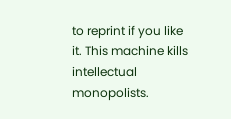to reprint if you like it. This machine kills intellectual monopolists.